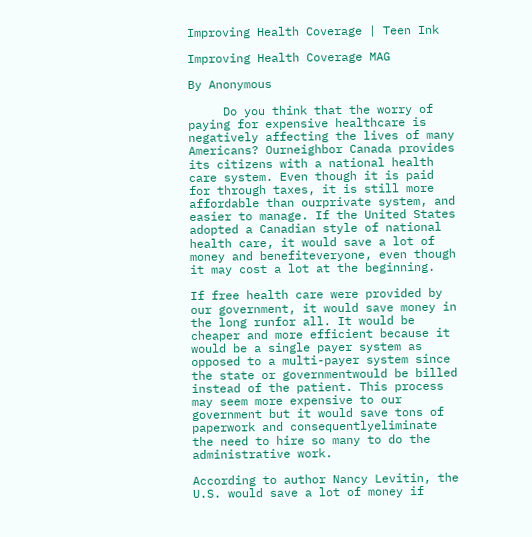Improving Health Coverage | Teen Ink

Improving Health Coverage MAG

By Anonymous

     Do you think that the worry of paying for expensive healthcare is negatively affecting the lives of many Americans? Ourneighbor Canada provides its citizens with a national health care system. Even though it is paid for through taxes, it is still more affordable than ourprivate system, and easier to manage. If the United States adopted a Canadian style of national health care, it would save a lot of money and benefiteveryone, even though it may cost a lot at the beginning.

If free health care were provided by our government, it would save money in the long runfor all. It would be cheaper and more efficient because it would be a single payer system as opposed to a multi-payer system since the state or governmentwould be billed instead of the patient. This process may seem more expensive to our government but it would save tons of paperwork and consequentlyeliminate the need to hire so many to do the administrative work.

According to author Nancy Levitin, the U.S. would save a lot of money if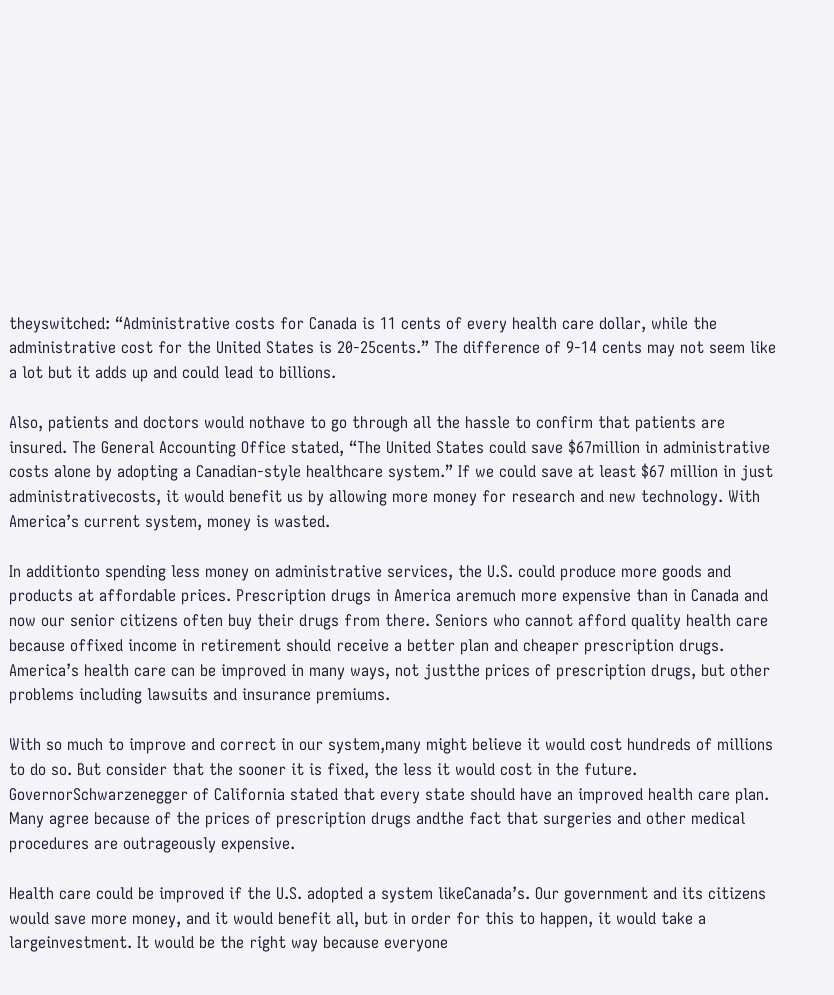theyswitched: “Administrative costs for Canada is 11 cents of every health care dollar, while the administrative cost for the United States is 20-25cents.” The difference of 9-14 cents may not seem like a lot but it adds up and could lead to billions.

Also, patients and doctors would nothave to go through all the hassle to confirm that patients are insured. The General Accounting Office stated, “The United States could save $67million in administrative costs alone by adopting a Canadian-style healthcare system.” If we could save at least $67 million in just administrativecosts, it would benefit us by allowing more money for research and new technology. With America’s current system, money is wasted.

In additionto spending less money on administrative services, the U.S. could produce more goods and products at affordable prices. Prescription drugs in America aremuch more expensive than in Canada and now our senior citizens often buy their drugs from there. Seniors who cannot afford quality health care because offixed income in retirement should receive a better plan and cheaper prescription drugs. America’s health care can be improved in many ways, not justthe prices of prescription drugs, but other problems including lawsuits and insurance premiums.

With so much to improve and correct in our system,many might believe it would cost hundreds of millions to do so. But consider that the sooner it is fixed, the less it would cost in the future. GovernorSchwarzenegger of California stated that every state should have an improved health care plan. Many agree because of the prices of prescription drugs andthe fact that surgeries and other medical procedures are outrageously expensive.

Health care could be improved if the U.S. adopted a system likeCanada’s. Our government and its citizens would save more money, and it would benefit all, but in order for this to happen, it would take a largeinvestment. It would be the right way because everyone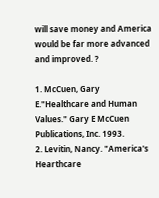will save money and America would be far more advanced and improved. ?

1. McCuen, Gary E."Healthcare and Human Values." Gary E McCuen Publications, Inc. 1993.
2. Levitin, Nancy. "America's Hearthcare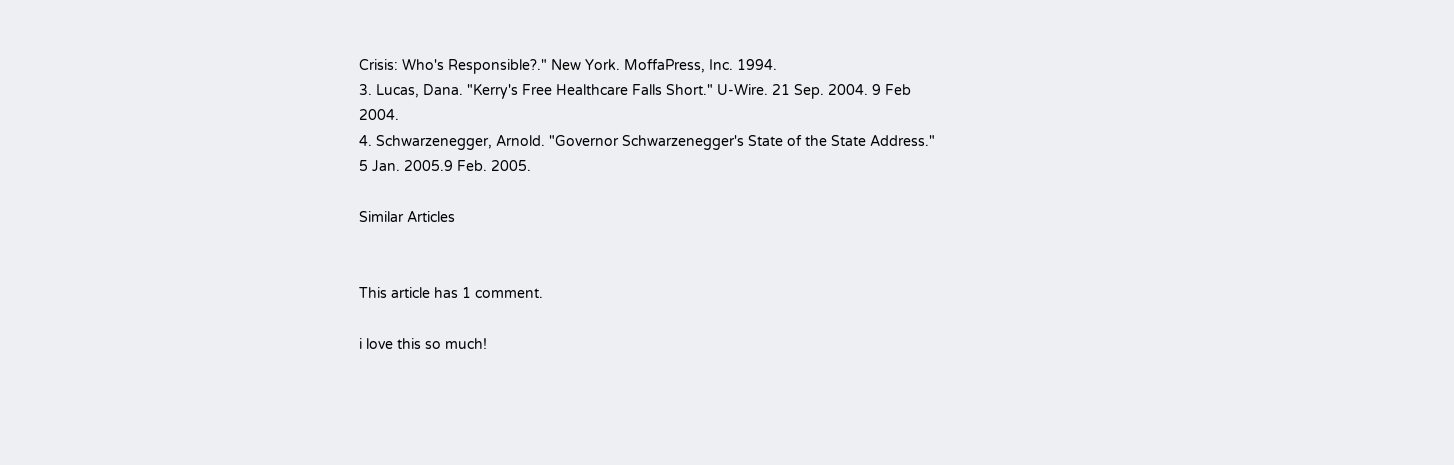Crisis: Who's Responsible?." New York. MoffaPress, Inc. 1994.
3. Lucas, Dana. "Kerry's Free Healthcare Falls Short." U-Wire. 21 Sep. 2004. 9 Feb 2004.
4. Schwarzenegger, Arnold. "Governor Schwarzenegger's State of the State Address." 5 Jan. 2005.9 Feb. 2005.

Similar Articles


This article has 1 comment.

i love this so much!